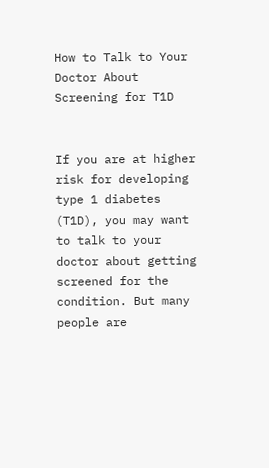How to Talk to Your Doctor About Screening for T1D


If you are at higher risk for developing type 1 diabetes (T1D), you may want to talk to your doctor about getting screened for the condition. But many people are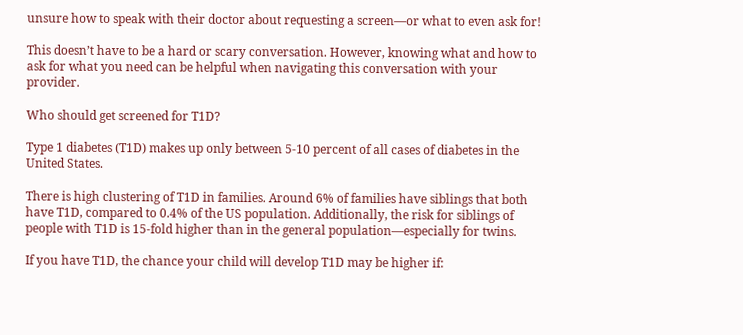unsure how to speak with their doctor about requesting a screen—or what to even ask for!

This doesn’t have to be a hard or scary conversation. However, knowing what and how to ask for what you need can be helpful when navigating this conversation with your provider.

Who should get screened for T1D?

Type 1 diabetes (T1D) makes up only between 5-10 percent of all cases of diabetes in the United States.

There is high clustering of T1D in families. Around 6% of families have siblings that both have T1D, compared to 0.4% of the US population. Additionally, the risk for siblings of people with T1D is 15-fold higher than in the general population—especially for twins.

If you have T1D, the chance your child will develop T1D may be higher if: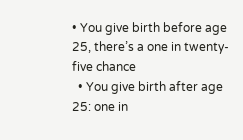• You give birth before age 25, there’s a one in twenty-five chance
  • You give birth after age 25: one in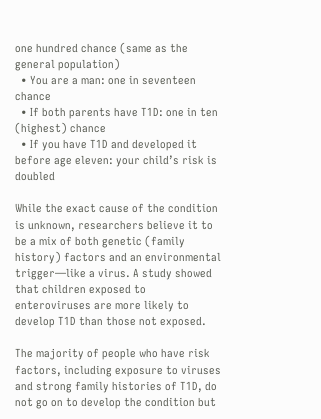one hundred chance (same as the general population)
  • You are a man: one in seventeen chance
  • If both parents have T1D: one in ten (highest) chance
  • If you have T1D and developed it before age eleven: your child’s risk is doubled

While the exact cause of the condition is unknown, researchers believe it to be a mix of both genetic (family history) factors and an environmental trigger—like a virus. A study showed that children exposed to enteroviruses are more likely to develop T1D than those not exposed.

The majority of people who have risk factors, including exposure to viruses and strong family histories of T1D, do not go on to develop the condition but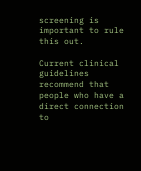screening is important to rule this out.

Current clinical guidelines recommend that people who have a direct connection to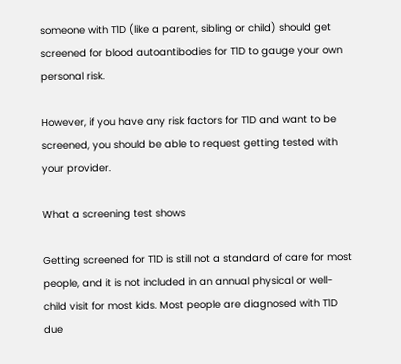someone with T1D (like a parent, sibling or child) should get screened for blood autoantibodies for T1D to gauge your own personal risk.

However, if you have any risk factors for T1D and want to be screened, you should be able to request getting tested with your provider.

What a screening test shows

Getting screened for T1D is still not a standard of care for most people, and it is not included in an annual physical or well-child visit for most kids. Most people are diagnosed with T1D due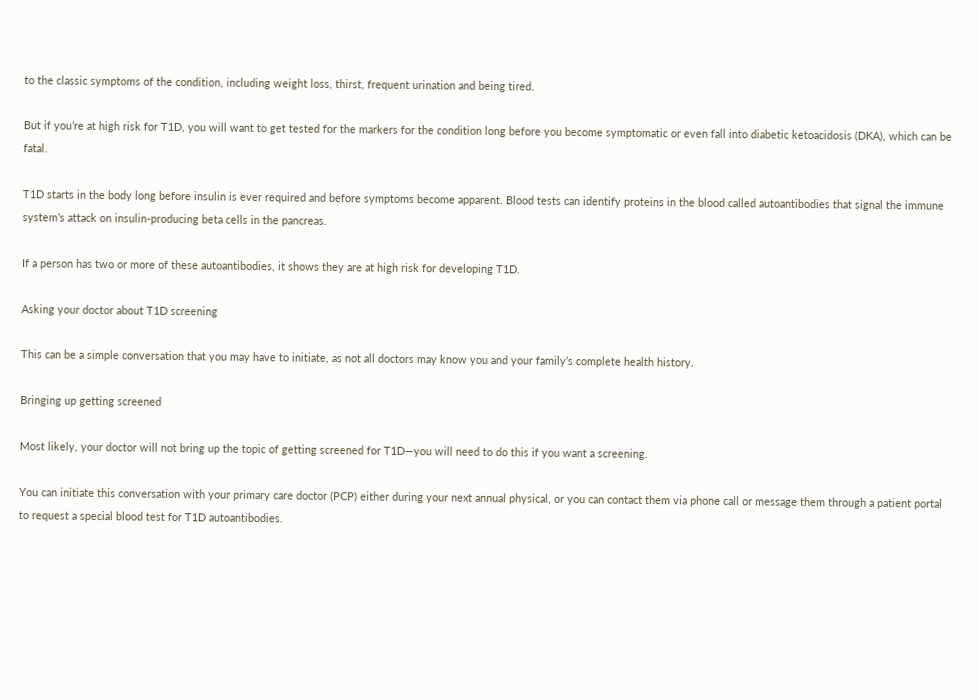to the classic symptoms of the condition, including weight loss, thirst, frequent urination and being tired.

But if you’re at high risk for T1D, you will want to get tested for the markers for the condition long before you become symptomatic or even fall into diabetic ketoacidosis (DKA), which can be fatal.

T1D starts in the body long before insulin is ever required and before symptoms become apparent. Blood tests can identify proteins in the blood called autoantibodies that signal the immune system’s attack on insulin-producing beta cells in the pancreas.

If a person has two or more of these autoantibodies, it shows they are at high risk for developing T1D.

Asking your doctor about T1D screening

This can be a simple conversation that you may have to initiate, as not all doctors may know you and your family’s complete health history.

Bringing up getting screened

Most likely, your doctor will not bring up the topic of getting screened for T1D—you will need to do this if you want a screening.

You can initiate this conversation with your primary care doctor (PCP) either during your next annual physical, or you can contact them via phone call or message them through a patient portal to request a special blood test for T1D autoantibodies.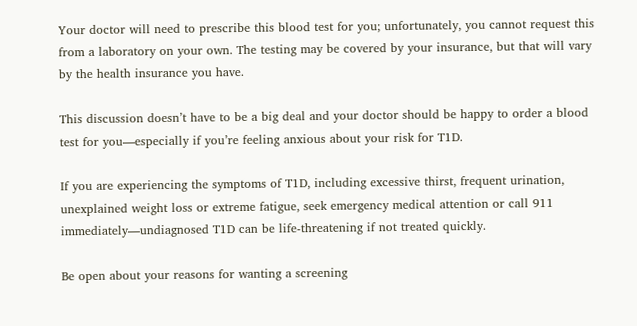Your doctor will need to prescribe this blood test for you; unfortunately, you cannot request this from a laboratory on your own. The testing may be covered by your insurance, but that will vary by the health insurance you have.

This discussion doesn’t have to be a big deal and your doctor should be happy to order a blood test for you—especially if you’re feeling anxious about your risk for T1D.

If you are experiencing the symptoms of T1D, including excessive thirst, frequent urination, unexplained weight loss or extreme fatigue, seek emergency medical attention or call 911 immediately—undiagnosed T1D can be life-threatening if not treated quickly.

Be open about your reasons for wanting a screening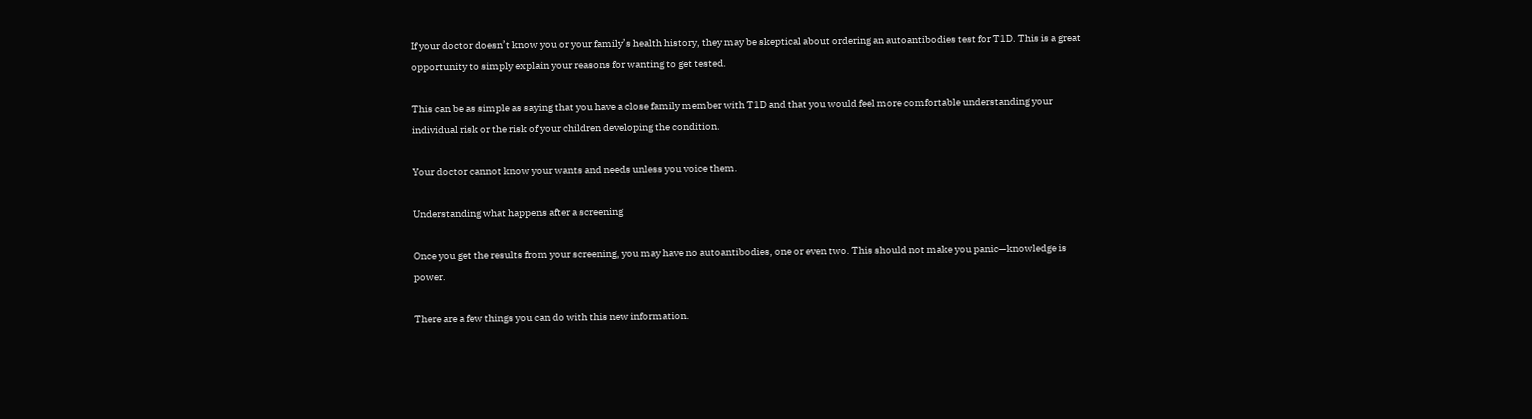If your doctor doesn’t know you or your family’s health history, they may be skeptical about ordering an autoantibodies test for T1D. This is a great opportunity to simply explain your reasons for wanting to get tested.

This can be as simple as saying that you have a close family member with T1D and that you would feel more comfortable understanding your individual risk or the risk of your children developing the condition.

Your doctor cannot know your wants and needs unless you voice them.

Understanding what happens after a screening

Once you get the results from your screening, you may have no autoantibodies, one or even two. This should not make you panic—knowledge is power.

There are a few things you can do with this new information.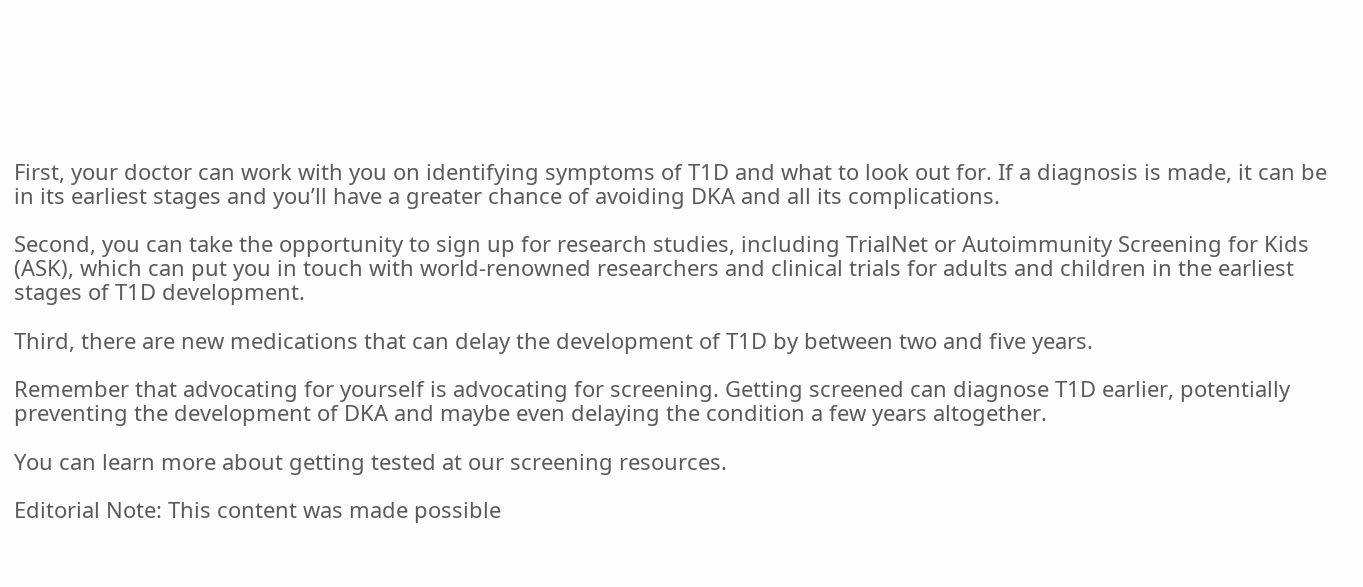First, your doctor can work with you on identifying symptoms of T1D and what to look out for. If a diagnosis is made, it can be in its earliest stages and you’ll have a greater chance of avoiding DKA and all its complications.

Second, you can take the opportunity to sign up for research studies, including TrialNet or Autoimmunity Screening for Kids (ASK), which can put you in touch with world-renowned researchers and clinical trials for adults and children in the earliest stages of T1D development.

Third, there are new medications that can delay the development of T1D by between two and five years.

Remember that advocating for yourself is advocating for screening. Getting screened can diagnose T1D earlier, potentially preventing the development of DKA and maybe even delaying the condition a few years altogether.

You can learn more about getting tested at our screening resources.

Editorial Note: This content was made possible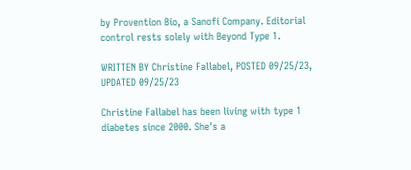by Provention Bio, a Sanofi Company. Editorial control rests solely with Beyond Type 1.

WRITTEN BY Christine Fallabel, POSTED 09/25/23, UPDATED 09/25/23

Christine Fallabel has been living with type 1 diabetes since 2000. She's a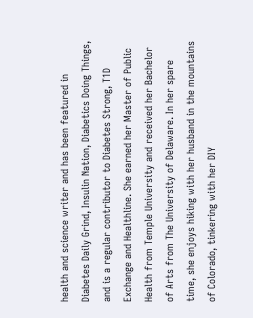health and science writer and has been featured in Diabetes Daily Grind, Insulin Nation, Diabetics Doing Things, and is a regular contributor to Diabetes Strong, T1D Exchange and Healthline. She earned her Master of Public Health from Temple University and received her Bachelor of Arts from The University of Delaware. In her spare time, she enjoys hiking with her husband in the mountains of Colorado, tinkering with her DIY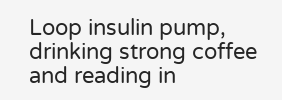Loop insulin pump, drinking strong coffee and reading in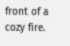front of a cozy fire.